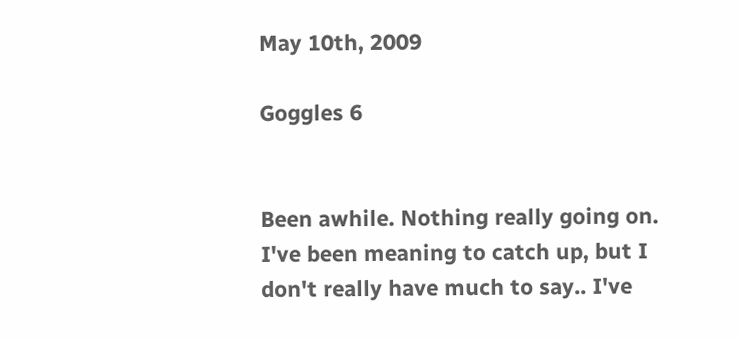May 10th, 2009

Goggles 6


Been awhile. Nothing really going on. I've been meaning to catch up, but I don't really have much to say.. I've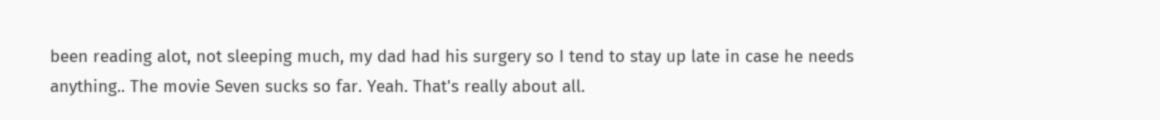been reading alot, not sleeping much, my dad had his surgery so I tend to stay up late in case he needs anything.. The movie Seven sucks so far. Yeah. That's really about all.